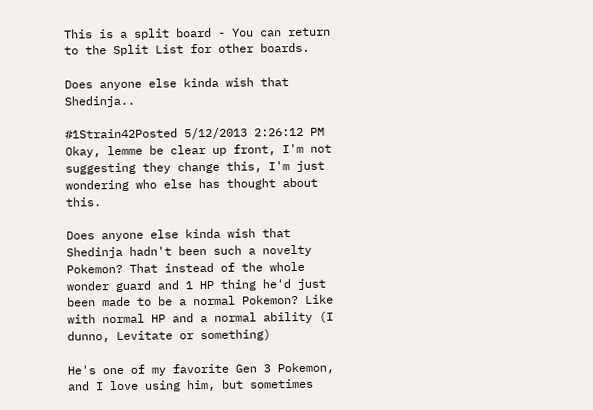This is a split board - You can return to the Split List for other boards.

Does anyone else kinda wish that Shedinja..

#1Strain42Posted 5/12/2013 2:26:12 PM
Okay, lemme be clear up front, I'm not suggesting they change this, I'm just wondering who else has thought about this.

Does anyone else kinda wish that Shedinja hadn't been such a novelty Pokemon? That instead of the whole wonder guard and 1 HP thing he'd just been made to be a normal Pokemon? Like with normal HP and a normal ability (I dunno, Levitate or something)

He's one of my favorite Gen 3 Pokemon, and I love using him, but sometimes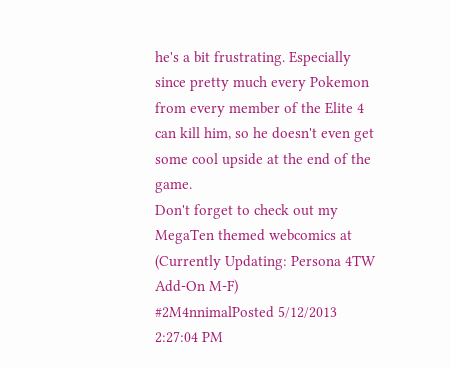he's a bit frustrating. Especially since pretty much every Pokemon from every member of the Elite 4 can kill him, so he doesn't even get some cool upside at the end of the game.
Don't forget to check out my MegaTen themed webcomics at (Currently Updating: Persona 4TW Add-On M-F)
#2M4nnimalPosted 5/12/2013 2:27:04 PM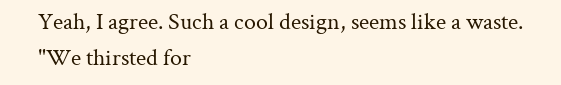Yeah, I agree. Such a cool design, seems like a waste.
"We thirsted for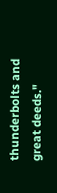thunderbolts and great deeds."